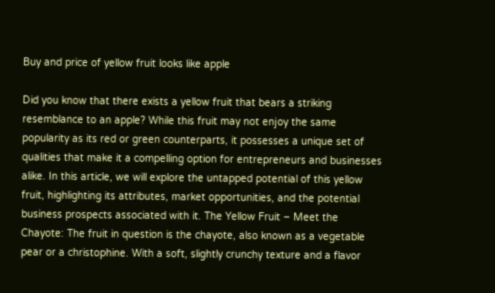Buy and price of yellow fruit looks like apple

Did you know that there exists a yellow fruit that bears a striking resemblance to an apple? While this fruit may not enjoy the same popularity as its red or green counterparts, it possesses a unique set of qualities that make it a compelling option for entrepreneurs and businesses alike. In this article, we will explore the untapped potential of this yellow fruit, highlighting its attributes, market opportunities, and the potential business prospects associated with it. The Yellow Fruit – Meet the Chayote: The fruit in question is the chayote, also known as a vegetable pear or a christophine. With a soft, slightly crunchy texture and a flavor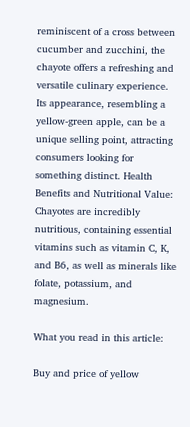reminiscent of a cross between cucumber and zucchini, the chayote offers a refreshing and versatile culinary experience. Its appearance, resembling a yellow-green apple, can be a unique selling point, attracting consumers looking for something distinct. Health Benefits and Nutritional Value: Chayotes are incredibly nutritious, containing essential vitamins such as vitamin C, K, and B6, as well as minerals like folate, potassium, and magnesium.

What you read in this article:

Buy and price of yellow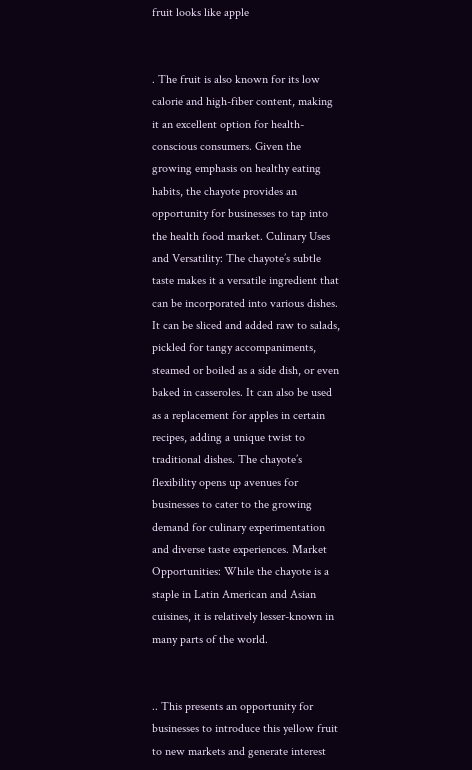fruit looks like apple


. The fruit is also known for its low calorie and high-fiber content, making it an excellent option for health-conscious consumers. Given the growing emphasis on healthy eating habits, the chayote provides an opportunity for businesses to tap into the health food market. Culinary Uses and Versatility: The chayote’s subtle taste makes it a versatile ingredient that can be incorporated into various dishes. It can be sliced and added raw to salads, pickled for tangy accompaniments, steamed or boiled as a side dish, or even baked in casseroles. It can also be used as a replacement for apples in certain recipes, adding a unique twist to traditional dishes. The chayote’s flexibility opens up avenues for businesses to cater to the growing demand for culinary experimentation and diverse taste experiences. Market Opportunities: While the chayote is a staple in Latin American and Asian cuisines, it is relatively lesser-known in many parts of the world.


.. This presents an opportunity for businesses to introduce this yellow fruit to new markets and generate interest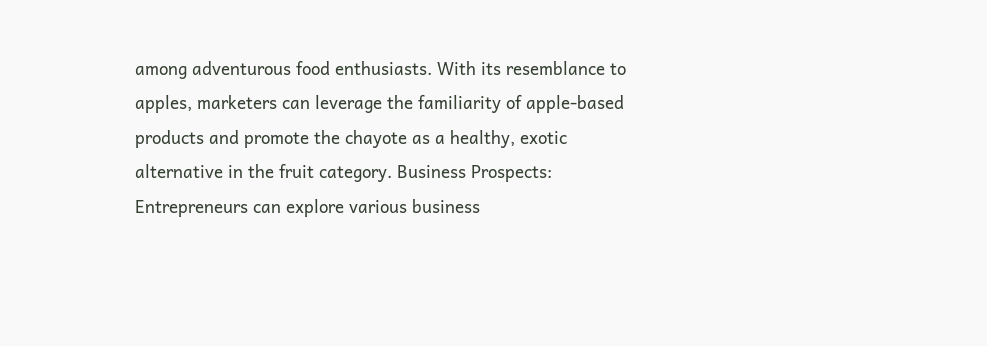among adventurous food enthusiasts. With its resemblance to apples, marketers can leverage the familiarity of apple-based products and promote the chayote as a healthy, exotic alternative in the fruit category. Business Prospects: Entrepreneurs can explore various business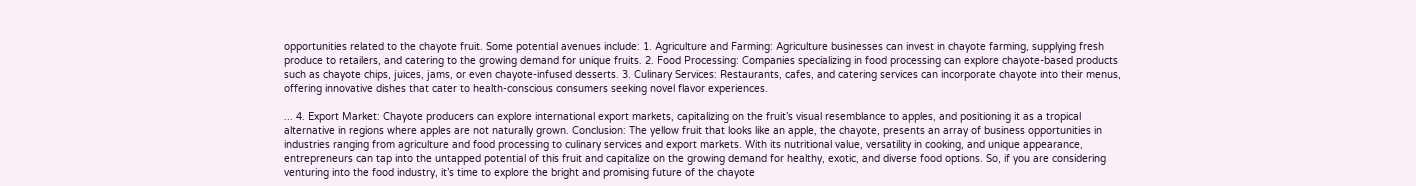opportunities related to the chayote fruit. Some potential avenues include: 1. Agriculture and Farming: Agriculture businesses can invest in chayote farming, supplying fresh produce to retailers, and catering to the growing demand for unique fruits. 2. Food Processing: Companies specializing in food processing can explore chayote-based products such as chayote chips, juices, jams, or even chayote-infused desserts. 3. Culinary Services: Restaurants, cafes, and catering services can incorporate chayote into their menus, offering innovative dishes that cater to health-conscious consumers seeking novel flavor experiences.

... 4. Export Market: Chayote producers can explore international export markets, capitalizing on the fruit’s visual resemblance to apples, and positioning it as a tropical alternative in regions where apples are not naturally grown. Conclusion: The yellow fruit that looks like an apple, the chayote, presents an array of business opportunities in industries ranging from agriculture and food processing to culinary services and export markets. With its nutritional value, versatility in cooking, and unique appearance, entrepreneurs can tap into the untapped potential of this fruit and capitalize on the growing demand for healthy, exotic, and diverse food options. So, if you are considering venturing into the food industry, it’s time to explore the bright and promising future of the chayote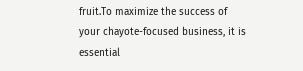fruit.To maximize the success of your chayote-focused business, it is essential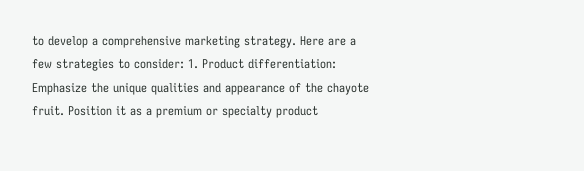to develop a comprehensive marketing strategy. Here are a few strategies to consider: 1. Product differentiation: Emphasize the unique qualities and appearance of the chayote fruit. Position it as a premium or specialty product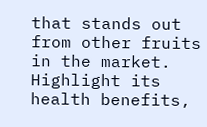that stands out from other fruits in the market. Highlight its health benefits,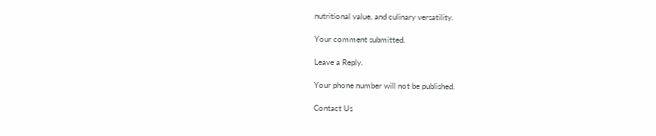nutritional value, and culinary versatility.

Your comment submitted.

Leave a Reply.

Your phone number will not be published.

Contact Us